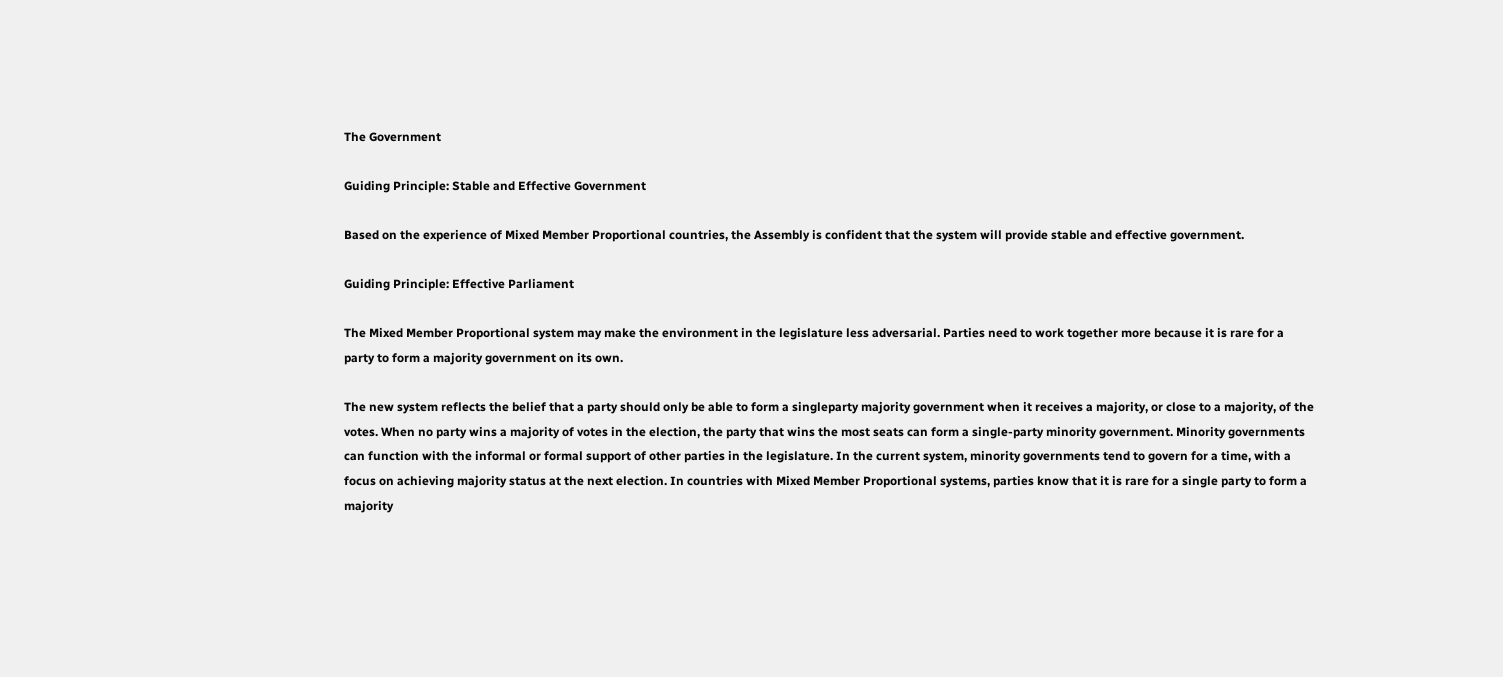The Government

Guiding Principle: Stable and Effective Government

Based on the experience of Mixed Member Proportional countries, the Assembly is confident that the system will provide stable and effective government.

Guiding Principle: Effective Parliament

The Mixed Member Proportional system may make the environment in the legislature less adversarial. Parties need to work together more because it is rare for a party to form a majority government on its own.

The new system reflects the belief that a party should only be able to form a singleparty majority government when it receives a majority, or close to a majority, of the votes. When no party wins a majority of votes in the election, the party that wins the most seats can form a single-party minority government. Minority governments can function with the informal or formal support of other parties in the legislature. In the current system, minority governments tend to govern for a time, with a focus on achieving majority status at the next election. In countries with Mixed Member Proportional systems, parties know that it is rare for a single party to form a majority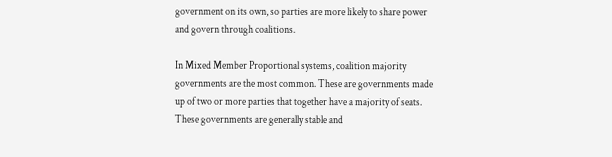government on its own, so parties are more likely to share power and govern through coalitions.

In Mixed Member Proportional systems, coalition majority governments are the most common. These are governments made up of two or more parties that together have a majority of seats. These governments are generally stable and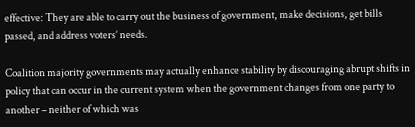effective: They are able to carry out the business of government, make decisions, get bills passed, and address voters’ needs.

Coalition majority governments may actually enhance stability by discouraging abrupt shifts in policy that can occur in the current system when the government changes from one party to another – neither of which was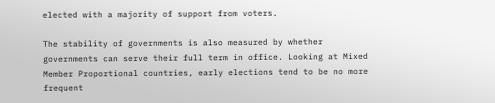elected with a majority of support from voters.

The stability of governments is also measured by whether governments can serve their full term in office. Looking at Mixed Member Proportional countries, early elections tend to be no more frequent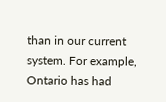than in our current system. For example, Ontario has had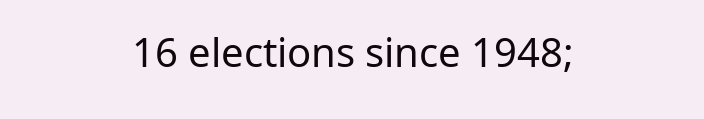16 elections since 1948;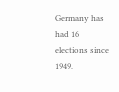Germany has had 16 elections since 1949.